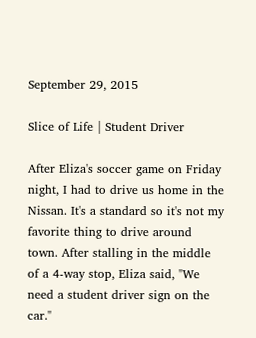September 29, 2015

Slice of Life | Student Driver

After Eliza's soccer game on Friday night, I had to drive us home in the Nissan. It's a standard so it's not my favorite thing to drive around town. After stalling in the middle of a 4-way stop, Eliza said, "We need a student driver sign on the car."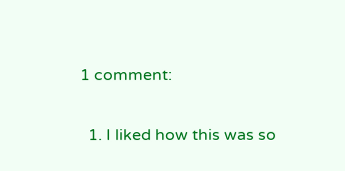1 comment:

  1. I liked how this was so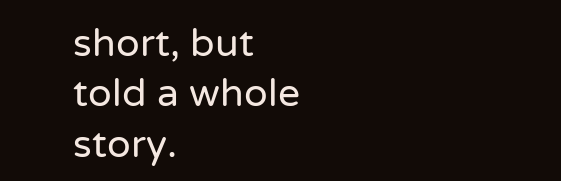short, but told a whole story.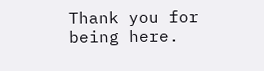Thank you for being here.